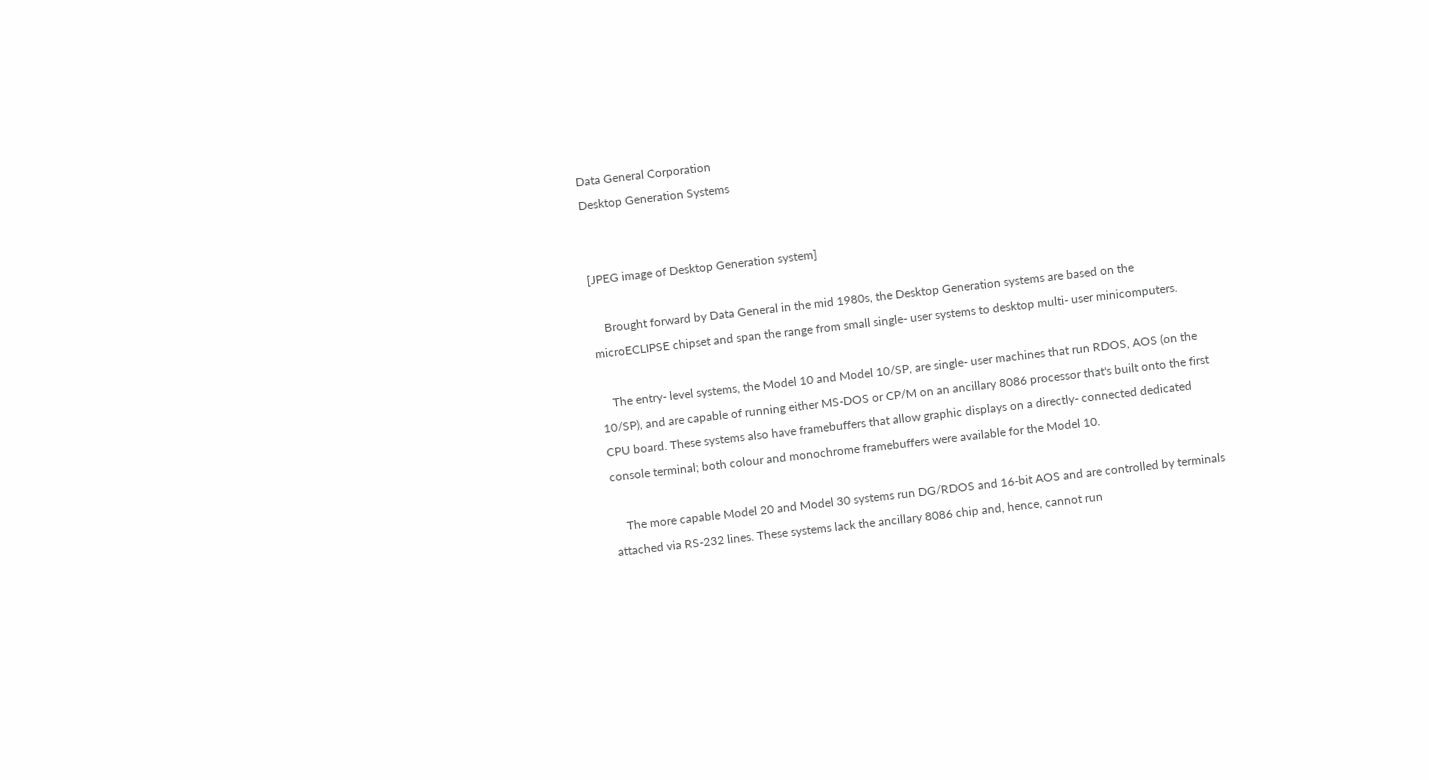Data General Corporation
Desktop Generation Systems


[JPEG image of Desktop Generation system]

    Brought forward by Data General in the mid 1980s, the Desktop Generation systems are based on the microECLIPSE chipset and span the range from small single- user systems to desktop multi- user minicomputers.

    The entry- level systems, the Model 10 and Model 10/SP, are single- user machines that run RDOS, AOS (on the 10/SP), and are capable of running either MS-DOS or CP/M on an ancillary 8086 processor that's built onto the first CPU board. These systems also have framebuffers that allow graphic displays on a directly- connected dedicated console terminal; both colour and monochrome framebuffers were available for the Model 10.

    The more capable Model 20 and Model 30 systems run DG/RDOS and 16-bit AOS and are controlled by terminals attached via RS-232 lines. These systems lack the ancillary 8086 chip and, hence, cannot run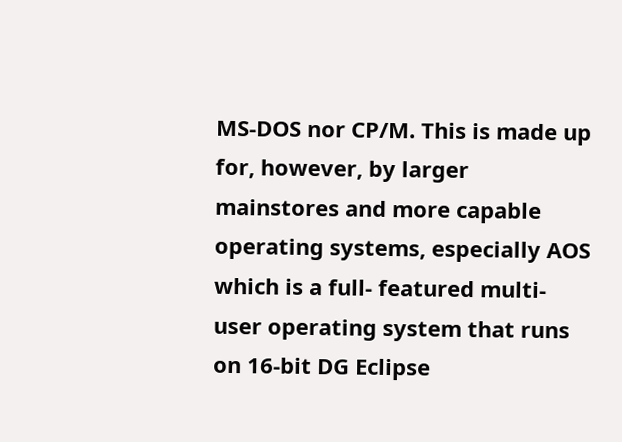MS-DOS nor CP/M. This is made up for, however, by larger mainstores and more capable operating systems, especially AOS which is a full- featured multi- user operating system that runs on 16-bit DG Eclipse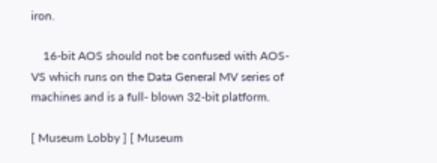iron.

    16-bit AOS should not be confused with AOS-VS which runs on the Data General MV series of machines and is a full- blown 32-bit platform.

[ Museum Lobby ] [ Museum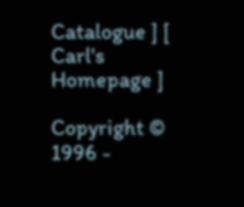Catalogue ] [ Carl's Homepage ]

Copyright © 1996 -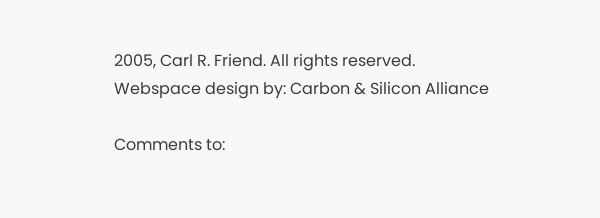2005, Carl R. Friend. All rights reserved.
Webspace design by: Carbon & Silicon Alliance

Comments to: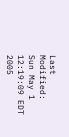Last Modified: Sun May 1 12:19:09 EDT 2005